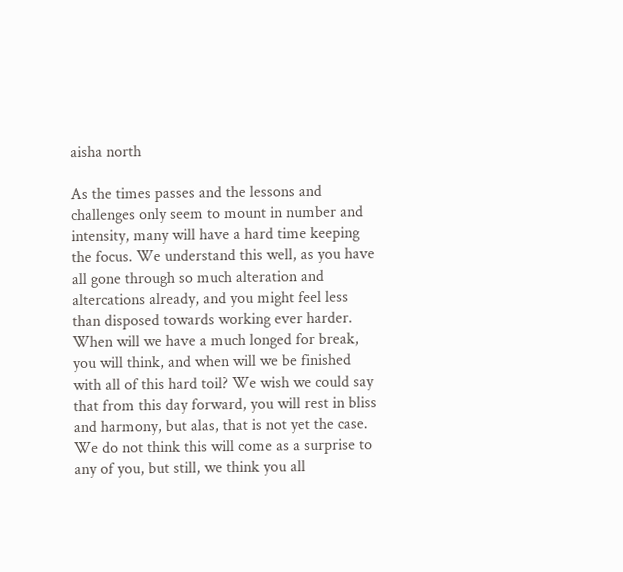aisha north

As the times passes and the lessons and challenges only seem to mount in number and intensity, many will have a hard time keeping the focus. We understand this well, as you have all gone through so much alteration and altercations already, and you might feel less than disposed towards working ever harder. When will we have a much longed for break, you will think, and when will we be finished with all of this hard toil? We wish we could say that from this day forward, you will rest in bliss and harmony, but alas, that is not yet the case. We do not think this will come as a surprise to any of you, but still, we think you all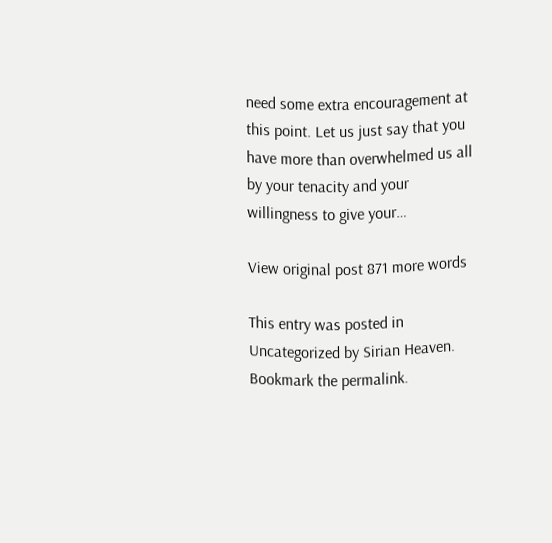need some extra encouragement at this point. Let us just say that you have more than overwhelmed us all by your tenacity and your willingness to give your…

View original post 871 more words

This entry was posted in Uncategorized by Sirian Heaven. Bookmark the permalink.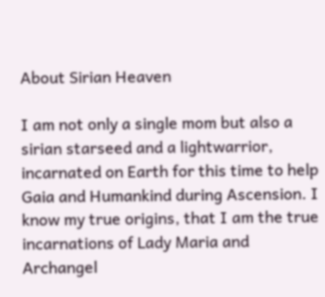About Sirian Heaven

I am not only a single mom but also a sirian starseed and a lightwarrior, incarnated on Earth for this time to help Gaia and Humankind during Ascension. I know my true origins, that I am the true incarnations of Lady Maria and Archangel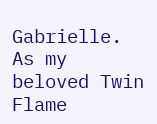Gabrielle. As my beloved Twin Flame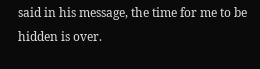said in his message, the time for me to be hidden is over.